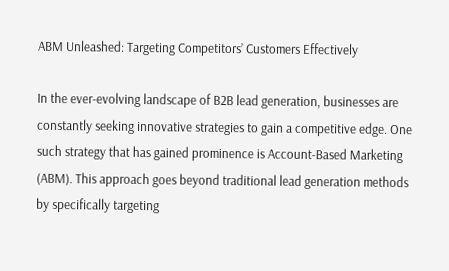ABM Unleashed: Targeting Competitors’ Customers Effectively

In the ever-evolving landscape of B2B lead generation, businesses are constantly seeking innovative strategies to gain a competitive edge. One such strategy that has gained prominence is Account-Based Marketing (ABM). This approach goes beyond traditional lead generation methods by specifically targeting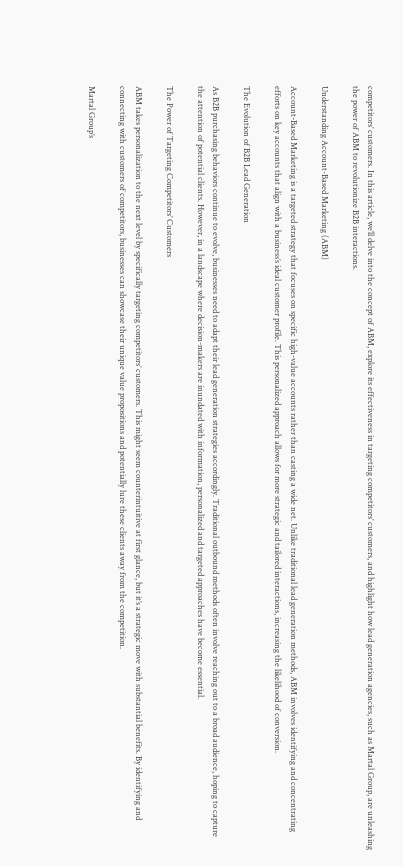competitors’ customers. In this article, we’ll delve into the concept of ABM, explore its effectiveness in targeting competitors’ customers, and highlight how lead generation agencies, such as Martal Group, are unleashing the power of ABM to revolutionize B2B interactions.

Understanding Account-Based Marketing (ABM)

Account-Based Marketing is a targeted strategy that focuses on specific high-value accounts rather than casting a wide net. Unlike traditional lead generation methods, ABM involves identifying and concentrating efforts on key accounts that align with a business’s ideal customer profile. This personalized approach allows for more strategic and tailored interactions, increasing the likelihood of conversion.

The Evolution of B2B Lead Generation

As B2B purchasing behaviors continue to evolve, businesses need to adapt their lead generation strategies accordingly. Traditional outbound methods often involve reaching out to a broad audience, hoping to capture the attention of potential clients. However, in a landscape where decision-makers are inundated with information, personalized and targeted approaches have become essential.

The Power of Targeting Competitors’ Customers

ABM takes personalization to the next level by specifically targeting competitors’ customers. This might seem counterintuitive at first glance, but it’s a strategic move with substantial benefits. By identifying and connecting with customers of competitors, businesses can showcase their unique value propositions and potentially lure these clients away from the competition.

Martal Group’s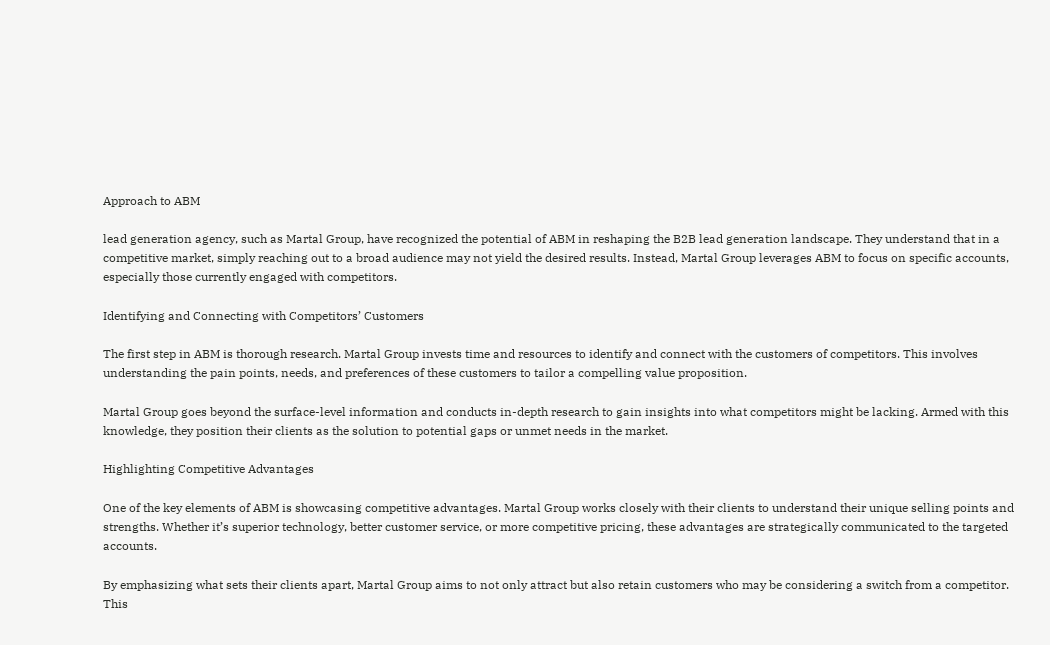Approach to ABM

lead generation agency, such as Martal Group, have recognized the potential of ABM in reshaping the B2B lead generation landscape. They understand that in a competitive market, simply reaching out to a broad audience may not yield the desired results. Instead, Martal Group leverages ABM to focus on specific accounts, especially those currently engaged with competitors.

Identifying and Connecting with Competitors’ Customers

The first step in ABM is thorough research. Martal Group invests time and resources to identify and connect with the customers of competitors. This involves understanding the pain points, needs, and preferences of these customers to tailor a compelling value proposition.

Martal Group goes beyond the surface-level information and conducts in-depth research to gain insights into what competitors might be lacking. Armed with this knowledge, they position their clients as the solution to potential gaps or unmet needs in the market.

Highlighting Competitive Advantages

One of the key elements of ABM is showcasing competitive advantages. Martal Group works closely with their clients to understand their unique selling points and strengths. Whether it’s superior technology, better customer service, or more competitive pricing, these advantages are strategically communicated to the targeted accounts.

By emphasizing what sets their clients apart, Martal Group aims to not only attract but also retain customers who may be considering a switch from a competitor. This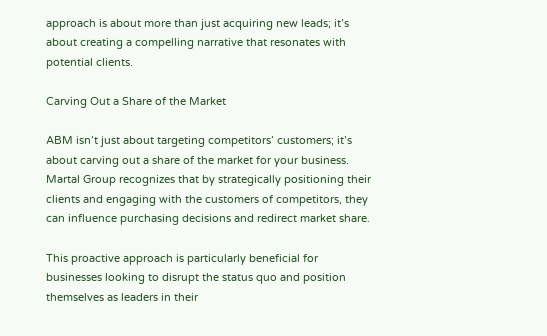approach is about more than just acquiring new leads; it’s about creating a compelling narrative that resonates with potential clients.

Carving Out a Share of the Market

ABM isn’t just about targeting competitors’ customers; it’s about carving out a share of the market for your business. Martal Group recognizes that by strategically positioning their clients and engaging with the customers of competitors, they can influence purchasing decisions and redirect market share.

This proactive approach is particularly beneficial for businesses looking to disrupt the status quo and position themselves as leaders in their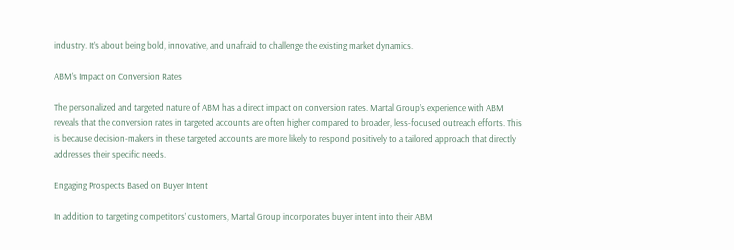industry. It’s about being bold, innovative, and unafraid to challenge the existing market dynamics.

ABM’s Impact on Conversion Rates

The personalized and targeted nature of ABM has a direct impact on conversion rates. Martal Group’s experience with ABM reveals that the conversion rates in targeted accounts are often higher compared to broader, less-focused outreach efforts. This is because decision-makers in these targeted accounts are more likely to respond positively to a tailored approach that directly addresses their specific needs.

Engaging Prospects Based on Buyer Intent

In addition to targeting competitors’ customers, Martal Group incorporates buyer intent into their ABM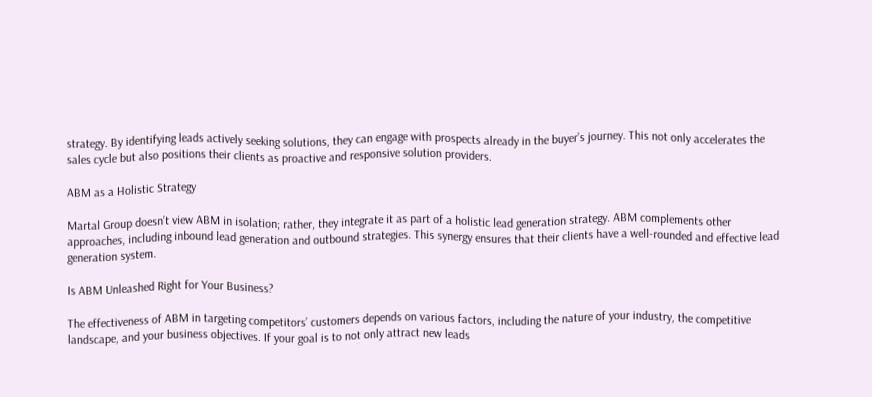strategy. By identifying leads actively seeking solutions, they can engage with prospects already in the buyer’s journey. This not only accelerates the sales cycle but also positions their clients as proactive and responsive solution providers.

ABM as a Holistic Strategy

Martal Group doesn’t view ABM in isolation; rather, they integrate it as part of a holistic lead generation strategy. ABM complements other approaches, including inbound lead generation and outbound strategies. This synergy ensures that their clients have a well-rounded and effective lead generation system.

Is ABM Unleashed Right for Your Business?

The effectiveness of ABM in targeting competitors’ customers depends on various factors, including the nature of your industry, the competitive landscape, and your business objectives. If your goal is to not only attract new leads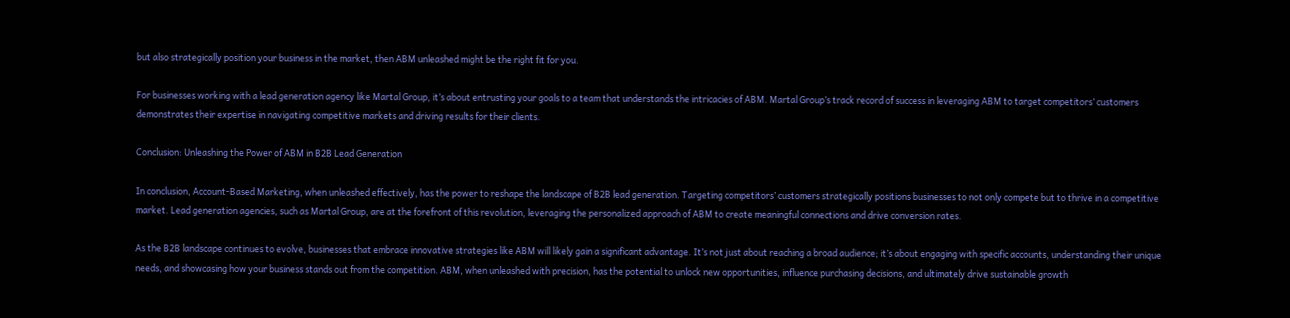but also strategically position your business in the market, then ABM unleashed might be the right fit for you.

For businesses working with a lead generation agency like Martal Group, it’s about entrusting your goals to a team that understands the intricacies of ABM. Martal Group’s track record of success in leveraging ABM to target competitors’ customers demonstrates their expertise in navigating competitive markets and driving results for their clients.

Conclusion: Unleashing the Power of ABM in B2B Lead Generation

In conclusion, Account-Based Marketing, when unleashed effectively, has the power to reshape the landscape of B2B lead generation. Targeting competitors’ customers strategically positions businesses to not only compete but to thrive in a competitive market. Lead generation agencies, such as Martal Group, are at the forefront of this revolution, leveraging the personalized approach of ABM to create meaningful connections and drive conversion rates.

As the B2B landscape continues to evolve, businesses that embrace innovative strategies like ABM will likely gain a significant advantage. It’s not just about reaching a broad audience; it’s about engaging with specific accounts, understanding their unique needs, and showcasing how your business stands out from the competition. ABM, when unleashed with precision, has the potential to unlock new opportunities, influence purchasing decisions, and ultimately drive sustainable growth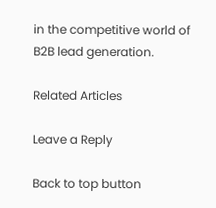in the competitive world of B2B lead generation.

Related Articles

Leave a Reply

Back to top button